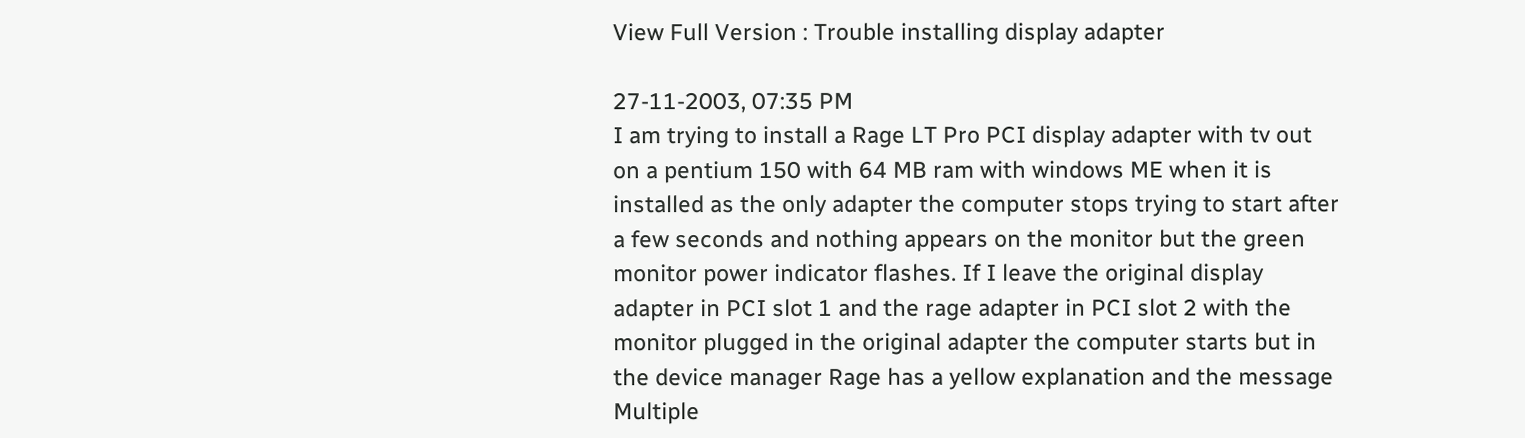View Full Version : Trouble installing display adapter

27-11-2003, 07:35 PM
I am trying to install a Rage LT Pro PCI display adapter with tv out on a pentium 150 with 64 MB ram with windows ME when it is installed as the only adapter the computer stops trying to start after a few seconds and nothing appears on the monitor but the green monitor power indicator flashes. If I leave the original display adapter in PCI slot 1 and the rage adapter in PCI slot 2 with the monitor plugged in the original adapter the computer starts but in the device manager Rage has a yellow explanation and the message Multiple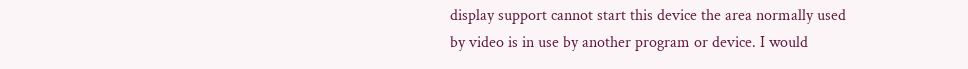display support cannot start this device the area normally used by video is in use by another program or device. I would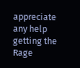appreciate any help getting the Rage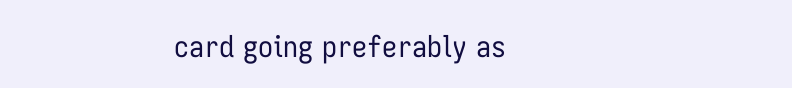card going preferably as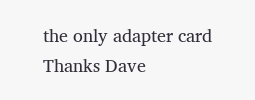the only adapter card Thanks Dave